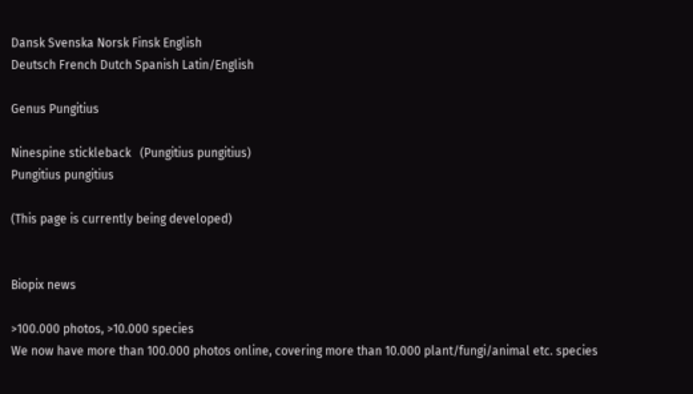Dansk Svenska Norsk Finsk English
Deutsch French Dutch Spanish Latin/English

Genus Pungitius

Ninespine stickleback   (Pungitius pungitius)
Pungitius pungitius

(This page is currently being developed)


Biopix news

>100.000 photos, >10.000 species
We now have more than 100.000 photos online, covering more than 10.000 plant/fungi/animal etc. species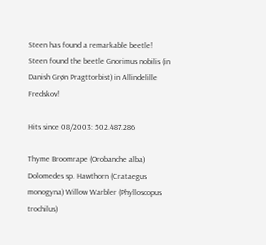Steen has found a remarkable beetle!
Steen found the beetle Gnorimus nobilis (in Danish Grøn Pragttorbist) in Allindelille Fredskov!

Hits since 08/2003: 502.487.286

Thyme Broomrape (Orobanche alba) Dolomedes sp. Hawthorn (Crataegus monogyna) Willow Warbler (Phylloscopus trochilus)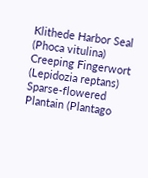Klithede Harbor Seal (Phoca vitulina) Creeping Fingerwort (Lepidozia reptans) Sparse-flowered Plantain (Plantago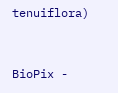tenuiflora)


BioPix -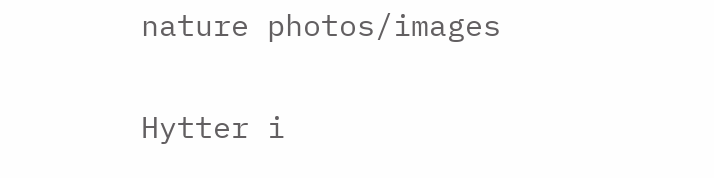nature photos/images

Hytter i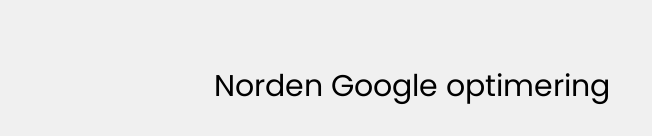Norden Google optimering